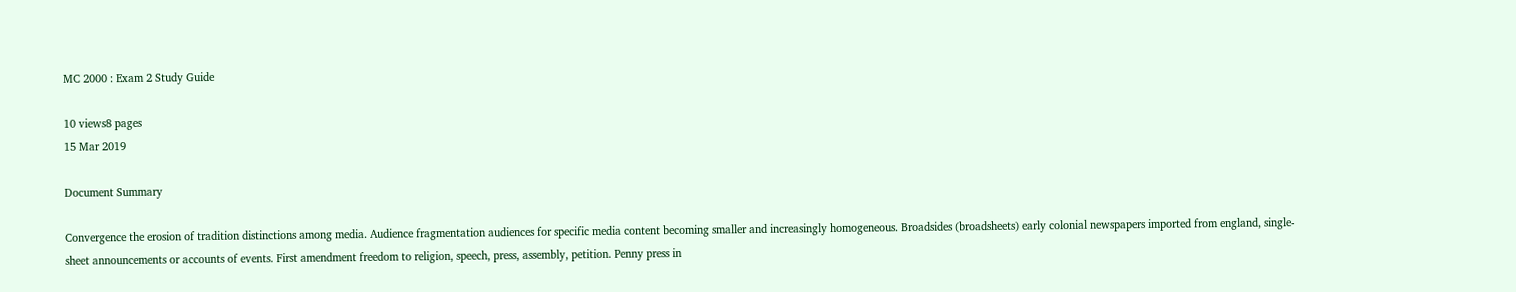MC 2000 : Exam 2 Study Guide

10 views8 pages
15 Mar 2019

Document Summary

Convergence the erosion of tradition distinctions among media. Audience fragmentation audiences for specific media content becoming smaller and increasingly homogeneous. Broadsides (broadsheets) early colonial newspapers imported from england, single- sheet announcements or accounts of events. First amendment freedom to religion, speech, press, assembly, petition. Penny press in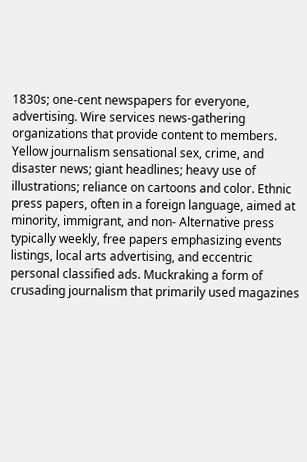1830s; one-cent newspapers for everyone, advertising. Wire services news-gathering organizations that provide content to members. Yellow journalism sensational sex, crime, and disaster news; giant headlines; heavy use of illustrations; reliance on cartoons and color. Ethnic press papers, often in a foreign language, aimed at minority, immigrant, and non- Alternative press typically weekly, free papers emphasizing events listings, local arts advertising, and eccentric personal classified ads. Muckraking a form of crusading journalism that primarily used magazines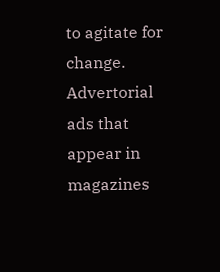to agitate for change. Advertorial ads that appear in magazines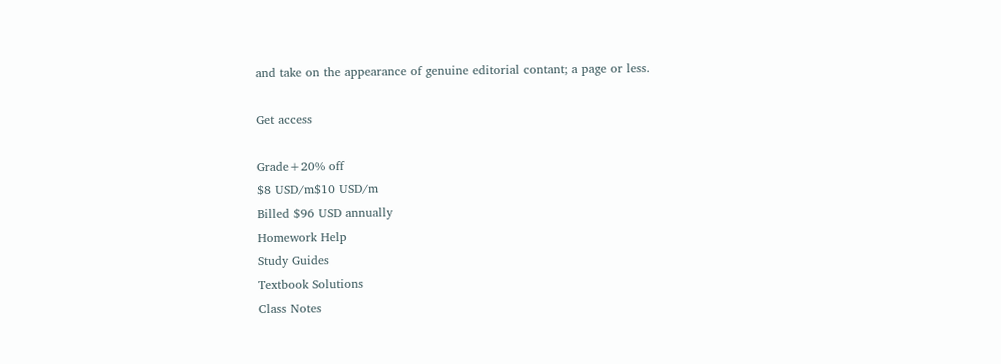and take on the appearance of genuine editorial contant; a page or less.

Get access

Grade+20% off
$8 USD/m$10 USD/m
Billed $96 USD annually
Homework Help
Study Guides
Textbook Solutions
Class Notes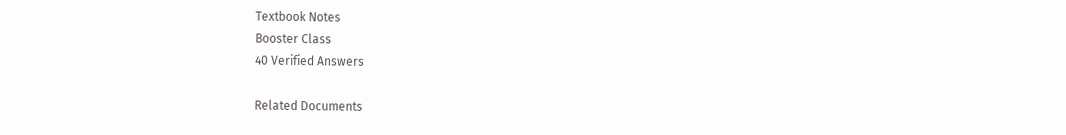Textbook Notes
Booster Class
40 Verified Answers

Related Documents